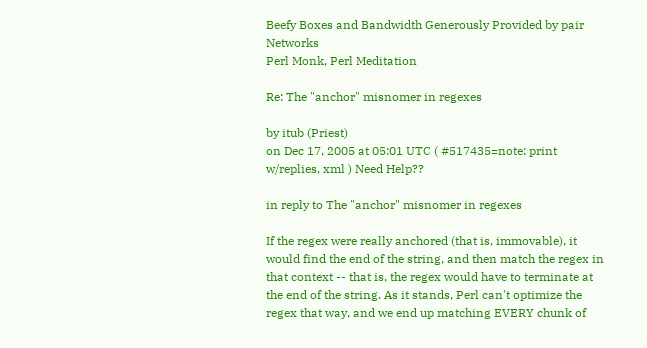Beefy Boxes and Bandwidth Generously Provided by pair Networks
Perl Monk, Perl Meditation

Re: The "anchor" misnomer in regexes

by itub (Priest)
on Dec 17, 2005 at 05:01 UTC ( #517435=note: print w/replies, xml ) Need Help??

in reply to The "anchor" misnomer in regexes

If the regex were really anchored (that is, immovable), it would find the end of the string, and then match the regex in that context -- that is, the regex would have to terminate at the end of the string. As it stands, Perl can't optimize the regex that way, and we end up matching EVERY chunk of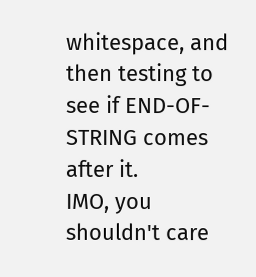whitespace, and then testing to see if END-OF-STRING comes after it.
IMO, you shouldn't care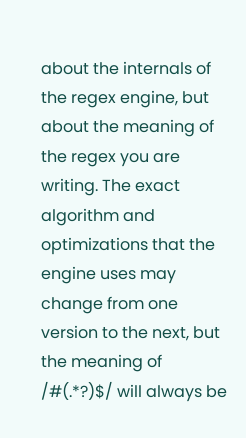about the internals of the regex engine, but about the meaning of the regex you are writing. The exact algorithm and optimizations that the engine uses may change from one version to the next, but the meaning of /#(.*?)$/ will always be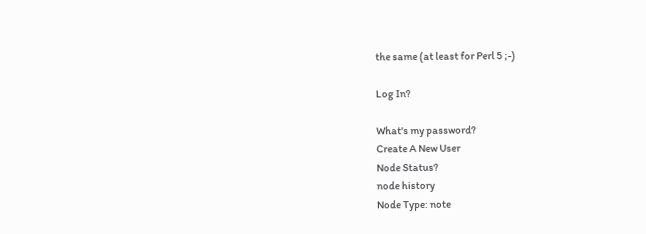the same (at least for Perl 5 ;-)

Log In?

What's my password?
Create A New User
Node Status?
node history
Node Type: note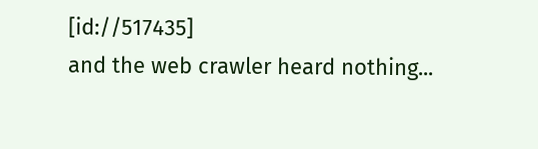[id://517435]
and the web crawler heard nothing...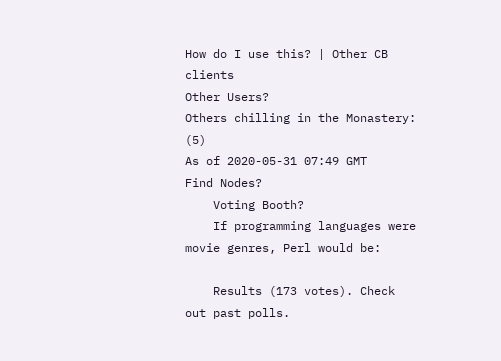How do I use this? | Other CB clients
Other Users?
Others chilling in the Monastery: (5)
As of 2020-05-31 07:49 GMT
Find Nodes?
    Voting Booth?
    If programming languages were movie genres, Perl would be:

    Results (173 votes). Check out past polls.